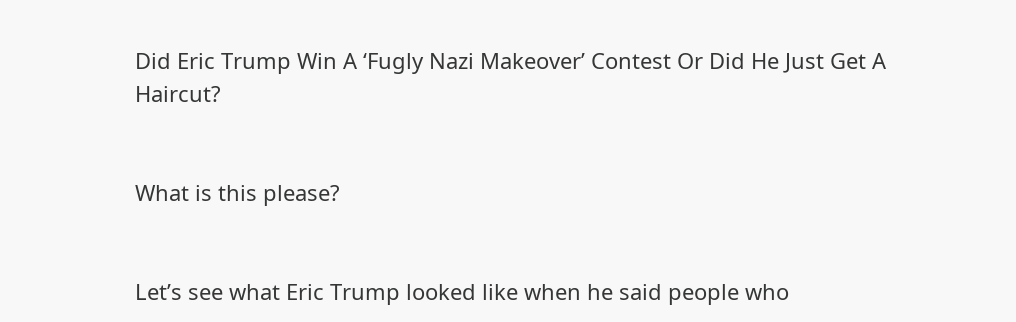Did Eric Trump Win A ‘Fugly Nazi Makeover’ Contest Or Did He Just Get A Haircut?


What is this please?


Let’s see what Eric Trump looked like when he said people who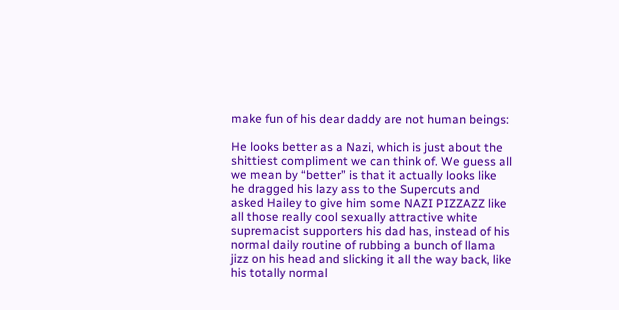make fun of his dear daddy are not human beings:

He looks better as a Nazi, which is just about the shittiest compliment we can think of. We guess all we mean by “better” is that it actually looks like he dragged his lazy ass to the Supercuts and asked Hailey to give him some NAZI PIZZAZZ like all those really cool sexually attractive white supremacist supporters his dad has, instead of his normal daily routine of rubbing a bunch of llama jizz on his head and slicking it all the way back, like his totally normal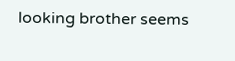looking brother seems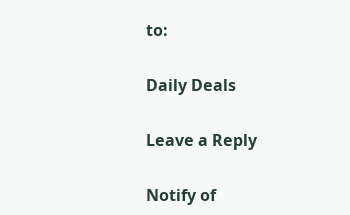to:

Daily Deals

Leave a Reply

Notify of